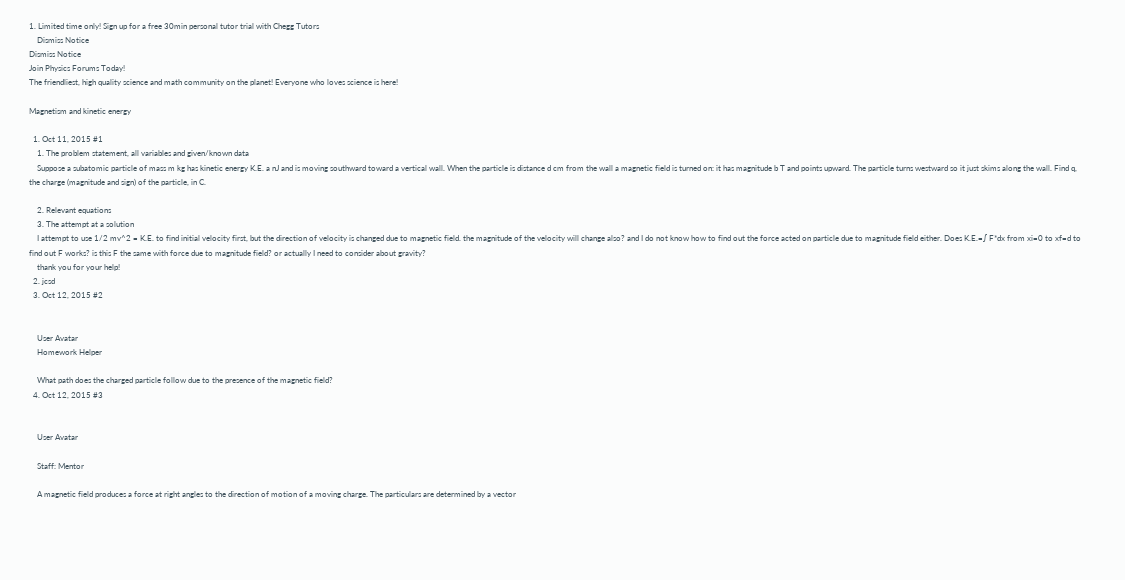1. Limited time only! Sign up for a free 30min personal tutor trial with Chegg Tutors
    Dismiss Notice
Dismiss Notice
Join Physics Forums Today!
The friendliest, high quality science and math community on the planet! Everyone who loves science is here!

Magnetism and kinetic energy

  1. Oct 11, 2015 #1
    1. The problem statement, all variables and given/known data
    Suppose a subatomic particle of mass m kg has kinetic energy K.E. a nJ and is moving southward toward a vertical wall. When the particle is distance d cm from the wall a magnetic field is turned on: it has magnitude b T and points upward. The particle turns westward so it just skims along the wall. Find q, the charge (magnitude and sign) of the particle, in C.

    2. Relevant equations
    3. The attempt at a solution
    I attempt to use 1/2 mv^2 = K.E. to find initial velocity first, but the direction of velocity is changed due to magnetic field. the magnitude of the velocity will change also? and I do not know how to find out the force acted on particle due to magnitude field either. Does K.E.=∫ F*dx from xi=0 to xf=d to find out F works? is this F the same with force due to magnitude field? or actually I need to consider about gravity?
    thank you for your help!
  2. jcsd
  3. Oct 12, 2015 #2


    User Avatar
    Homework Helper

    What path does the charged particle follow due to the presence of the magnetic field?
  4. Oct 12, 2015 #3


    User Avatar

    Staff: Mentor

    A magnetic field produces a force at right angles to the direction of motion of a moving charge. The particulars are determined by a vector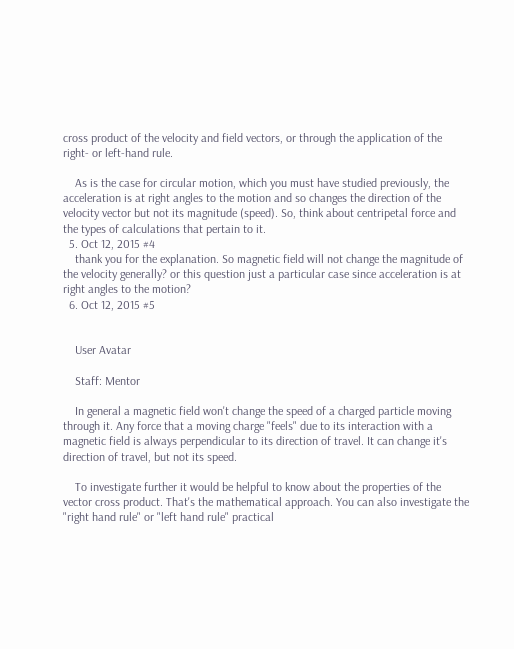cross product of the velocity and field vectors, or through the application of the right- or left-hand rule.

    As is the case for circular motion, which you must have studied previously, the acceleration is at right angles to the motion and so changes the direction of the velocity vector but not its magnitude (speed). So, think about centripetal force and the types of calculations that pertain to it.
  5. Oct 12, 2015 #4
    thank you for the explanation. So magnetic field will not change the magnitude of the velocity generally? or this question just a particular case since acceleration is at right angles to the motion?
  6. Oct 12, 2015 #5


    User Avatar

    Staff: Mentor

    In general a magnetic field won't change the speed of a charged particle moving through it. Any force that a moving charge "feels" due to its interaction with a magnetic field is always perpendicular to its direction of travel. It can change it's direction of travel, but not its speed.

    To investigate further it would be helpful to know about the properties of the vector cross product. That's the mathematical approach. You can also investigate the "right hand rule" or "left hand rule" practical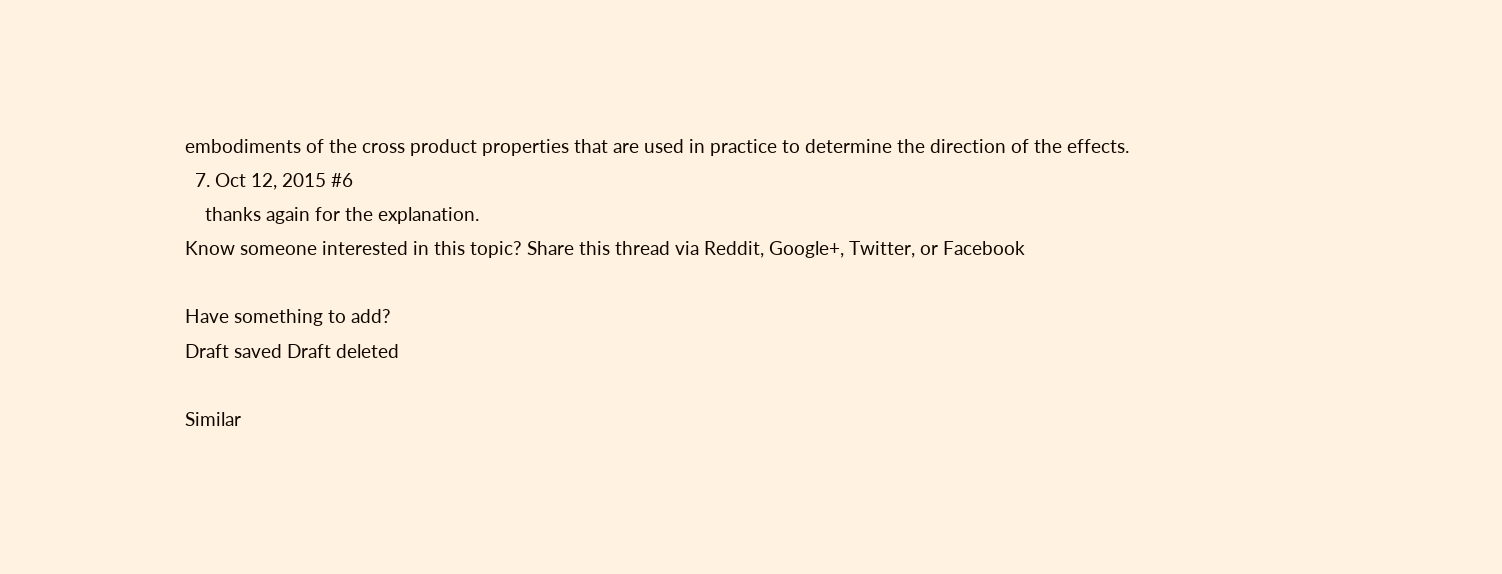embodiments of the cross product properties that are used in practice to determine the direction of the effects.
  7. Oct 12, 2015 #6
    thanks again for the explanation.
Know someone interested in this topic? Share this thread via Reddit, Google+, Twitter, or Facebook

Have something to add?
Draft saved Draft deleted

Similar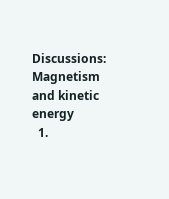Discussions: Magnetism and kinetic energy
  1.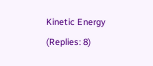Kinetic Energy (Replies: 8)